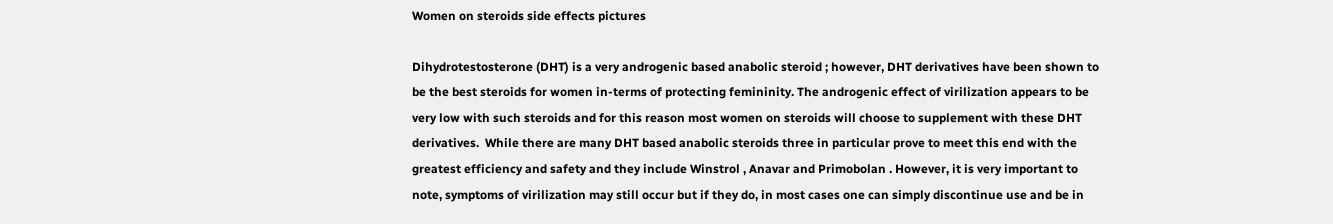Women on steroids side effects pictures

Dihydrotestosterone (DHT) is a very androgenic based anabolic steroid ; however, DHT derivatives have been shown to be the best steroids for women in-terms of protecting femininity. The androgenic effect of virilization appears to be very low with such steroids and for this reason most women on steroids will choose to supplement with these DHT derivatives.  While there are many DHT based anabolic steroids three in particular prove to meet this end with the greatest efficiency and safety and they include Winstrol , Anavar and Primobolan . However, it is very important to note, symptoms of virilization may still occur but if they do, in most cases one can simply discontinue use and be in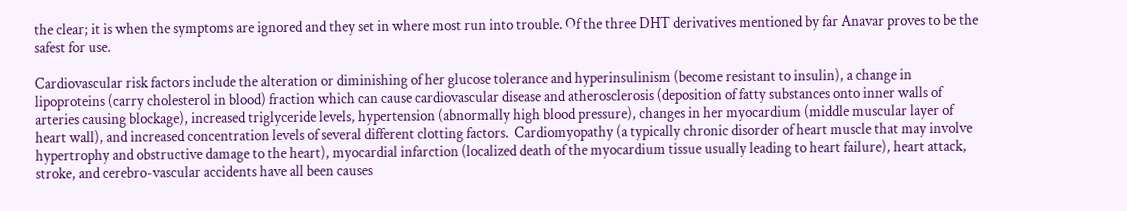the clear; it is when the symptoms are ignored and they set in where most run into trouble. Of the three DHT derivatives mentioned by far Anavar proves to be the safest for use.

Cardiovascular risk factors include the alteration or diminishing of her glucose tolerance and hyperinsulinism (become resistant to insulin), a change in lipoproteins (carry cholesterol in blood) fraction which can cause cardiovascular disease and atherosclerosis (deposition of fatty substances onto inner walls of arteries causing blockage), increased triglyceride levels, hypertension (abnormally high blood pressure), changes in her myocardium (middle muscular layer of heart wall), and increased concentration levels of several different clotting factors.  Cardiomyopathy (a typically chronic disorder of heart muscle that may involve hypertrophy and obstructive damage to the heart), myocardial infarction (localized death of the myocardium tissue usually leading to heart failure), heart attack, stroke, and cerebro-vascular accidents have all been causes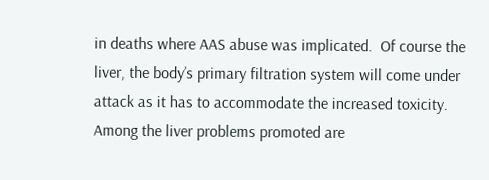in deaths where AAS abuse was implicated.  Of course the liver, the body’s primary filtration system will come under attack as it has to accommodate the increased toxicity.  Among the liver problems promoted are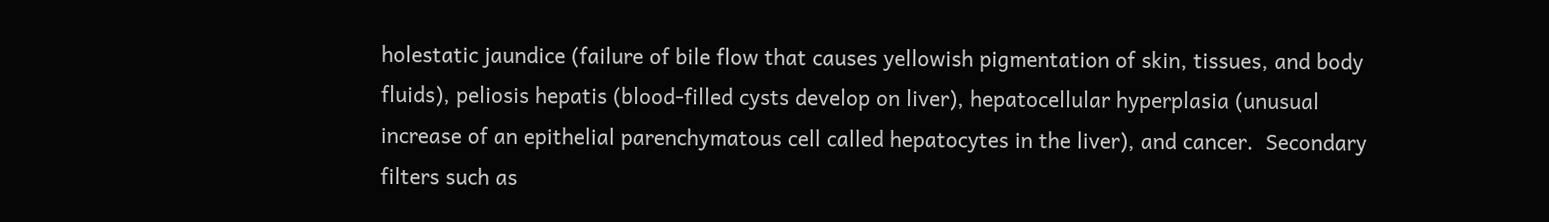holestatic jaundice (failure of bile flow that causes yellowish pigmentation of skin, tissues, and body fluids), peliosis hepatis (blood-filled cysts develop on liver), hepatocellular hyperplasia (unusual increase of an epithelial parenchymatous cell called hepatocytes in the liver), and cancer.  Secondary filters such as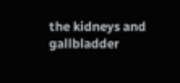the kidneys and gallbladder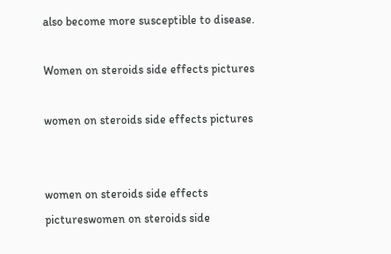also become more susceptible to disease.

Women on steroids side effects pictures

women on steroids side effects pictures


women on steroids side effects pictureswomen on steroids side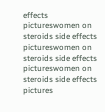effects pictureswomen on steroids side effects pictureswomen on steroids side effects pictureswomen on steroids side effects pictures